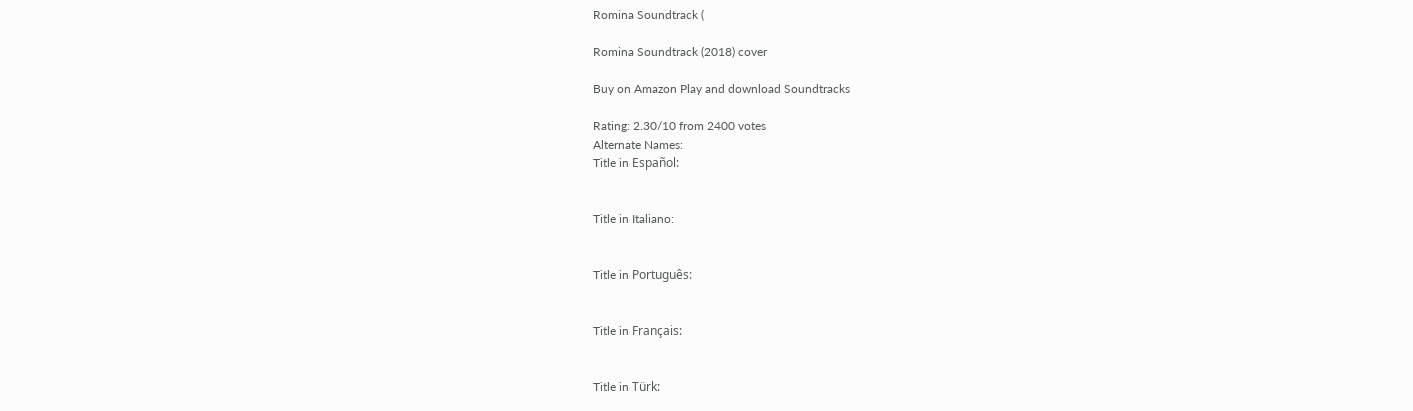Romina Soundtrack (

Romina Soundtrack (2018) cover

Buy on Amazon Play and download Soundtracks

Rating: 2.30/10 from 2400 votes
Alternate Names:
Title in Español:


Title in Italiano:


Title in Português:


Title in Français:


Title in Türk: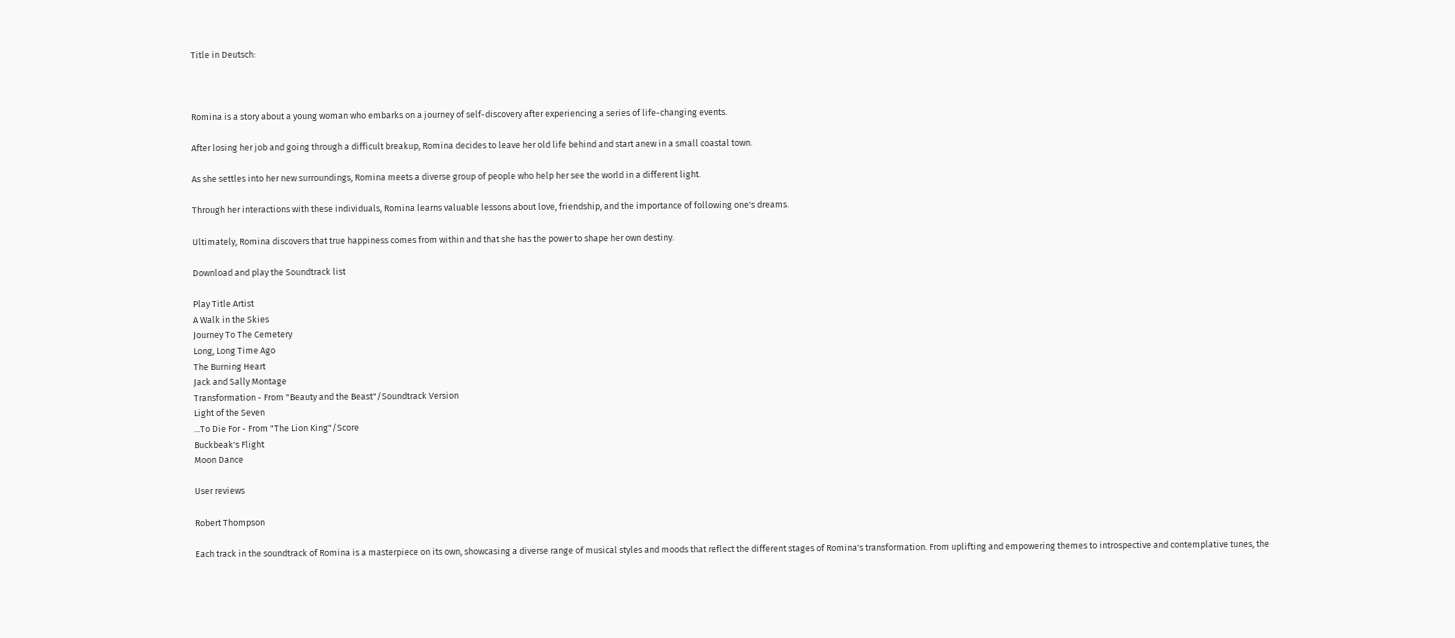Title in Deutsch:



Romina is a story about a young woman who embarks on a journey of self-discovery after experiencing a series of life-changing events.

After losing her job and going through a difficult breakup, Romina decides to leave her old life behind and start anew in a small coastal town.

As she settles into her new surroundings, Romina meets a diverse group of people who help her see the world in a different light.

Through her interactions with these individuals, Romina learns valuable lessons about love, friendship, and the importance of following one's dreams.

Ultimately, Romina discovers that true happiness comes from within and that she has the power to shape her own destiny.

Download and play the Soundtrack list

Play Title Artist
A Walk in the Skies
Journey To The Cemetery
Long, Long Time Ago
The Burning Heart
Jack and Sally Montage
Transformation - From "Beauty and the Beast"/Soundtrack Version
Light of the Seven
...To Die For - From "The Lion King"/Score
Buckbeak's Flight
Moon Dance

User reviews

Robert Thompson

Each track in the soundtrack of Romina is a masterpiece on its own, showcasing a diverse range of musical styles and moods that reflect the different stages of Romina's transformation. From uplifting and empowering themes to introspective and contemplative tunes, the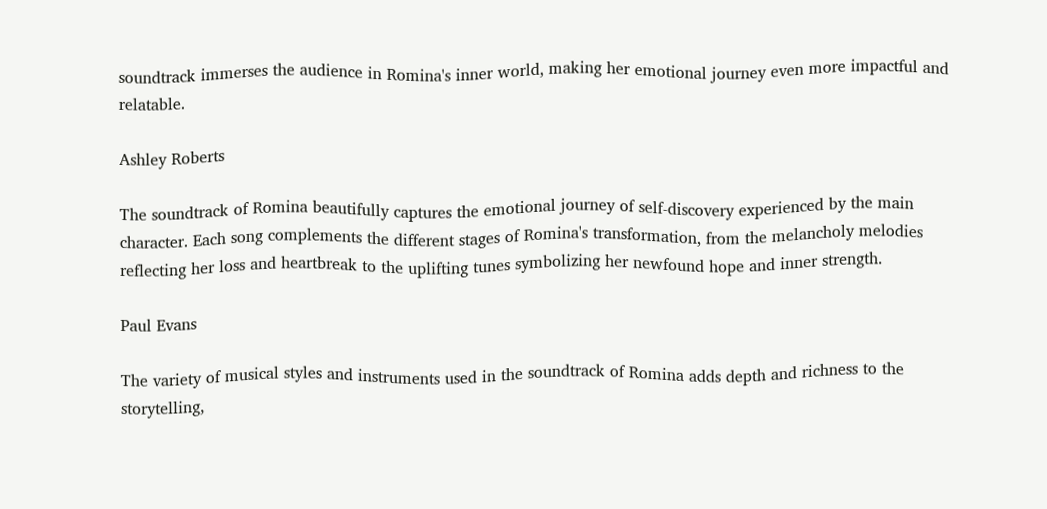soundtrack immerses the audience in Romina's inner world, making her emotional journey even more impactful and relatable.

Ashley Roberts

The soundtrack of Romina beautifully captures the emotional journey of self-discovery experienced by the main character. Each song complements the different stages of Romina's transformation, from the melancholy melodies reflecting her loss and heartbreak to the uplifting tunes symbolizing her newfound hope and inner strength.

Paul Evans

The variety of musical styles and instruments used in the soundtrack of Romina adds depth and richness to the storytelling,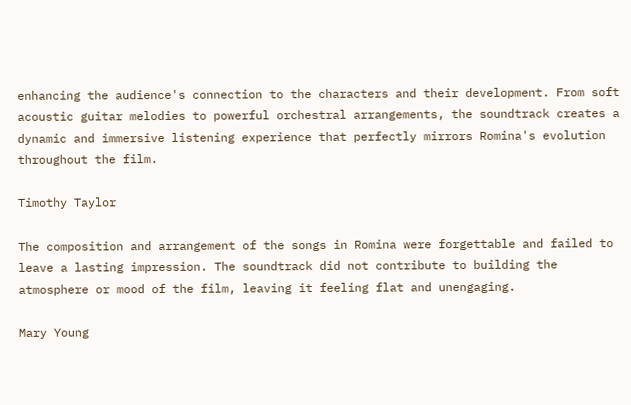enhancing the audience's connection to the characters and their development. From soft acoustic guitar melodies to powerful orchestral arrangements, the soundtrack creates a dynamic and immersive listening experience that perfectly mirrors Romina's evolution throughout the film.

Timothy Taylor

The composition and arrangement of the songs in Romina were forgettable and failed to leave a lasting impression. The soundtrack did not contribute to building the atmosphere or mood of the film, leaving it feeling flat and unengaging.

Mary Young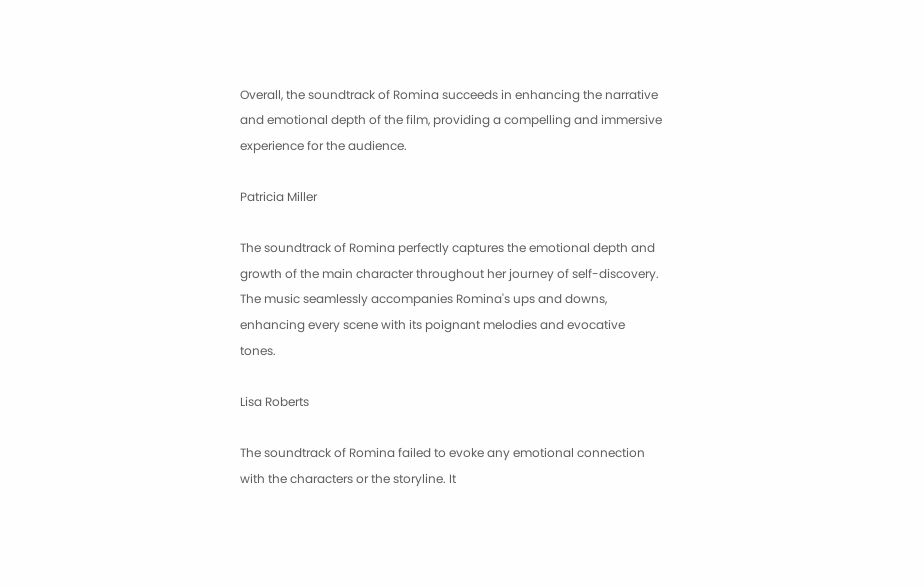Overall, the soundtrack of Romina succeeds in enhancing the narrative and emotional depth of the film, providing a compelling and immersive experience for the audience.

Patricia Miller

The soundtrack of Romina perfectly captures the emotional depth and growth of the main character throughout her journey of self-discovery. The music seamlessly accompanies Romina's ups and downs, enhancing every scene with its poignant melodies and evocative tones.

Lisa Roberts

The soundtrack of Romina failed to evoke any emotional connection with the characters or the storyline. It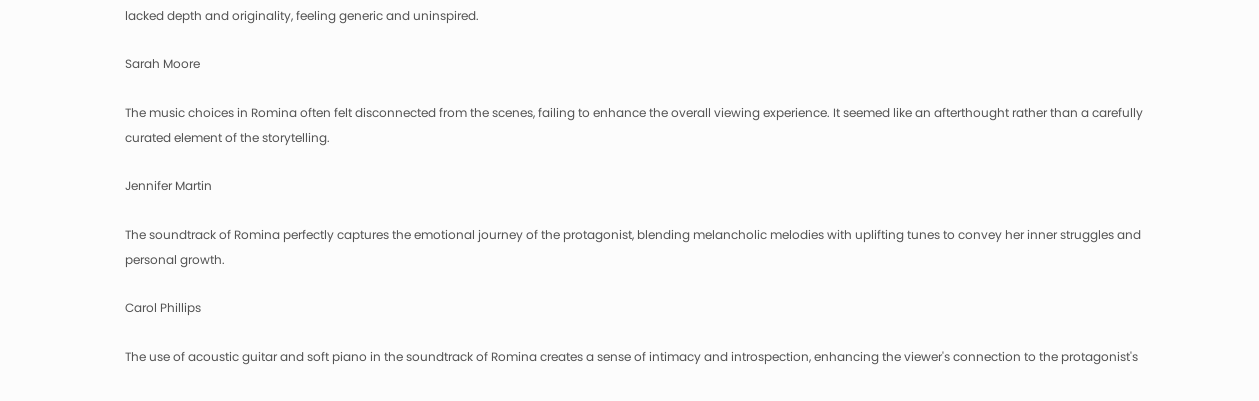lacked depth and originality, feeling generic and uninspired.

Sarah Moore

The music choices in Romina often felt disconnected from the scenes, failing to enhance the overall viewing experience. It seemed like an afterthought rather than a carefully curated element of the storytelling.

Jennifer Martin

The soundtrack of Romina perfectly captures the emotional journey of the protagonist, blending melancholic melodies with uplifting tunes to convey her inner struggles and personal growth.

Carol Phillips

The use of acoustic guitar and soft piano in the soundtrack of Romina creates a sense of intimacy and introspection, enhancing the viewer's connection to the protagonist's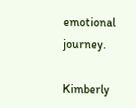emotional journey.

Kimberly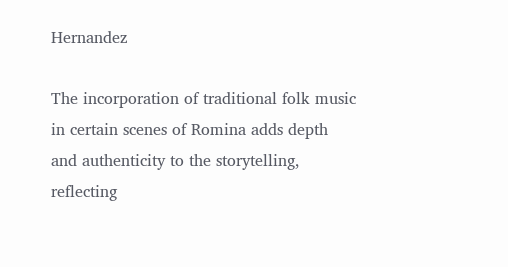Hernandez

The incorporation of traditional folk music in certain scenes of Romina adds depth and authenticity to the storytelling, reflecting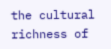the cultural richness of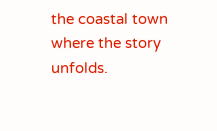the coastal town where the story unfolds.